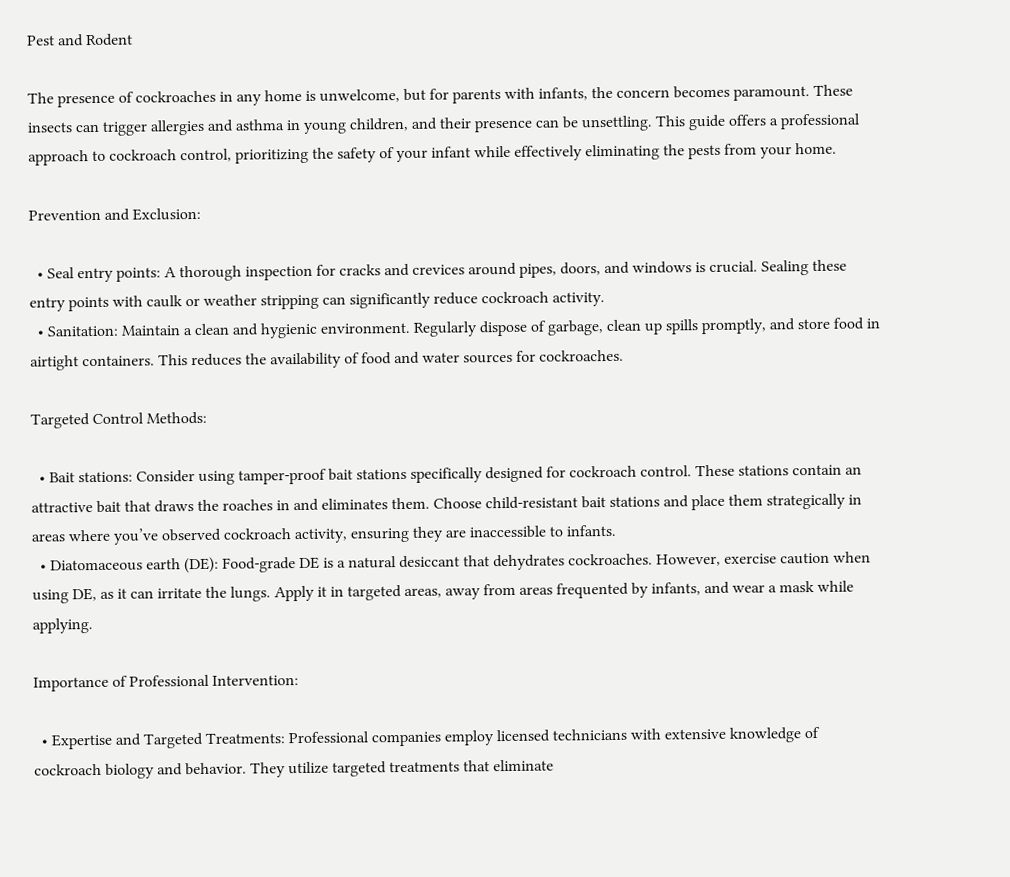Pest and Rodent

The presence of cockroaches in any home is unwelcome, but for parents with infants, the concern becomes paramount. These insects can trigger allergies and asthma in young children, and their presence can be unsettling. This guide offers a professional approach to cockroach control, prioritizing the safety of your infant while effectively eliminating the pests from your home.

Prevention and Exclusion:

  • Seal entry points: A thorough inspection for cracks and crevices around pipes, doors, and windows is crucial. Sealing these entry points with caulk or weather stripping can significantly reduce cockroach activity.
  • Sanitation: Maintain a clean and hygienic environment. Regularly dispose of garbage, clean up spills promptly, and store food in airtight containers. This reduces the availability of food and water sources for cockroaches.

Targeted Control Methods:

  • Bait stations: Consider using tamper-proof bait stations specifically designed for cockroach control. These stations contain an attractive bait that draws the roaches in and eliminates them. Choose child-resistant bait stations and place them strategically in areas where you’ve observed cockroach activity, ensuring they are inaccessible to infants.
  • Diatomaceous earth (DE): Food-grade DE is a natural desiccant that dehydrates cockroaches. However, exercise caution when using DE, as it can irritate the lungs. Apply it in targeted areas, away from areas frequented by infants, and wear a mask while applying.

Importance of Professional Intervention:

  • Expertise and Targeted Treatments: Professional companies employ licensed technicians with extensive knowledge of cockroach biology and behavior. They utilize targeted treatments that eliminate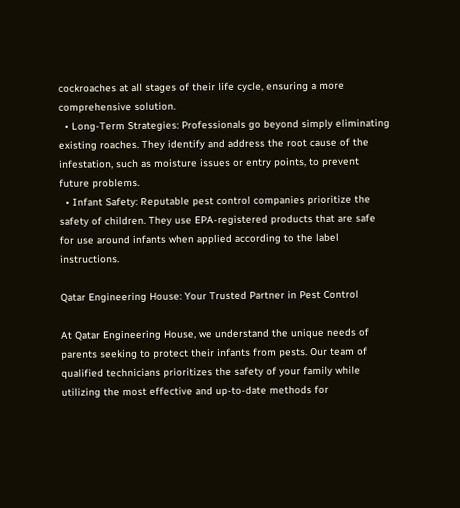cockroaches at all stages of their life cycle, ensuring a more comprehensive solution.
  • Long-Term Strategies: Professionals go beyond simply eliminating existing roaches. They identify and address the root cause of the infestation, such as moisture issues or entry points, to prevent future problems.
  • Infant Safety: Reputable pest control companies prioritize the safety of children. They use EPA-registered products that are safe for use around infants when applied according to the label instructions.

Qatar Engineering House: Your Trusted Partner in Pest Control

At Qatar Engineering House, we understand the unique needs of parents seeking to protect their infants from pests. Our team of qualified technicians prioritizes the safety of your family while utilizing the most effective and up-to-date methods for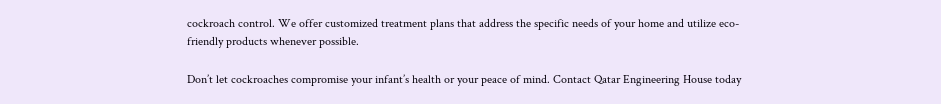cockroach control. We offer customized treatment plans that address the specific needs of your home and utilize eco-friendly products whenever possible.

Don’t let cockroaches compromise your infant’s health or your peace of mind. Contact Qatar Engineering House today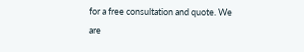for a free consultation and quote. We are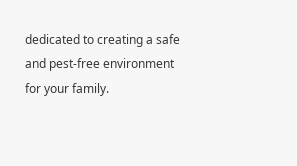dedicated to creating a safe and pest-free environment for your family.